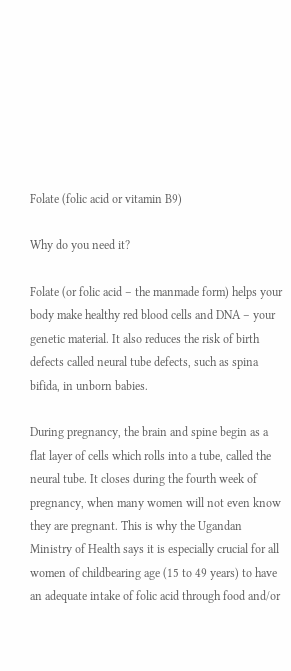Folate (folic acid or vitamin B9)

Why do you need it?

Folate (or folic acid – the manmade form) helps your body make healthy red blood cells and DNA – your genetic material. It also reduces the risk of birth defects called neural tube defects, such as spina bifida, in unborn babies.

During pregnancy, the brain and spine begin as a flat layer of cells which rolls into a tube, called the neural tube. It closes during the fourth week of pregnancy, when many women will not even know they are pregnant. This is why the Ugandan Ministry of Health says it is especially crucial for all women of childbearing age (15 to 49 years) to have an adequate intake of folic acid through food and/or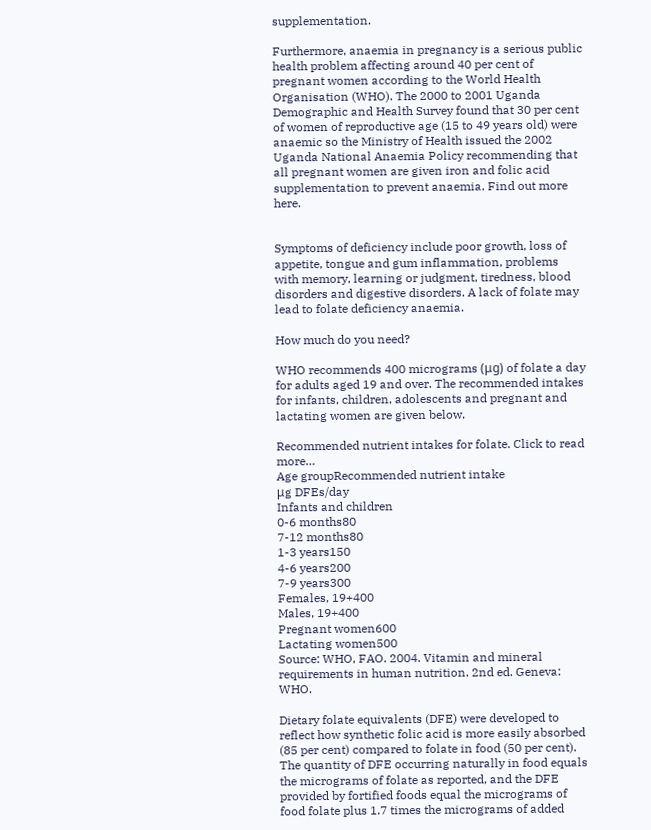supplementation.

Furthermore, anaemia in pregnancy is a serious public health problem affecting around 40 per cent of pregnant women according to the World Health Organisation (WHO). The 2000 to 2001 Uganda Demographic and Health Survey found that 30 per cent of women of reproductive age (15 to 49 years old) were anaemic so the Ministry of Health issued the 2002 Uganda National Anaemia Policy recommending that all pregnant women are given iron and folic acid supplementation to prevent anaemia. Find out more here.


Symptoms of deficiency include poor growth, loss of appetite, tongue and gum inflammation, problems with memory, learning or judgment, tiredness, blood disorders and digestive disorders. A lack of folate may lead to folate deficiency anaemia.

How much do you need?

WHO recommends 400 micrograms (μg) of folate a day for adults aged 19 and over. The recommended intakes for infants, children, adolescents and pregnant and lactating women are given below.

Recommended nutrient intakes for folate. Click to read more…
Age groupRecommended nutrient intake
μg DFEs/day
Infants and children
0-6 months80
7-12 months80
1-3 years150
4-6 years200
7-9 years300
Females, 19+400
Males, 19+400
Pregnant women600
Lactating women500
Source: WHO, FAO. 2004. Vitamin and mineral requirements in human nutrition. 2nd ed. Geneva: WHO.

Dietary folate equivalents (DFE) were developed to reflect how synthetic folic acid is more easily absorbed (85 per cent) compared to folate in food (50 per cent). The quantity of DFE occurring naturally in food equals the micrograms of folate as reported, and the DFE provided by fortified foods equal the micrograms of food folate plus 1.7 times the micrograms of added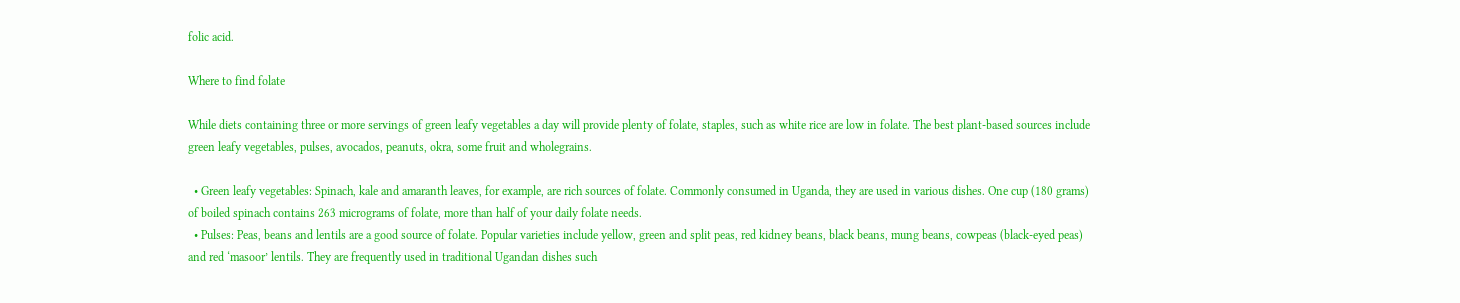folic acid.

Where to find folate

While diets containing three or more servings of green leafy vegetables a day will provide plenty of folate, staples, such as white rice are low in folate. The best plant-based sources include green leafy vegetables, pulses, avocados, peanuts, okra, some fruit and wholegrains.

  • Green leafy vegetables: Spinach, kale and amaranth leaves, for example, are rich sources of folate. Commonly consumed in Uganda, they are used in various dishes. One cup (180 grams) of boiled spinach contains 263 micrograms of folate, more than half of your daily folate needs.
  • Pulses: Peas, beans and lentils are a good source of folate. Popular varieties include yellow, green and split peas, red kidney beans, black beans, mung beans, cowpeas (black-eyed peas) and red ‘masoor’ lentils. They are frequently used in traditional Ugandan dishes such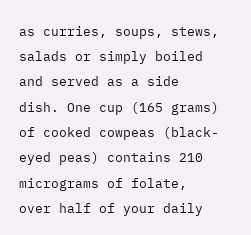as curries, soups, stews, salads or simply boiled and served as a side dish. One cup (165 grams) of cooked cowpeas (black-eyed peas) contains 210 micrograms of folate, over half of your daily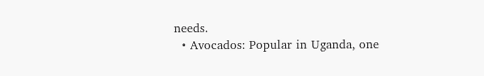needs.
  • Avocados: Popular in Uganda, one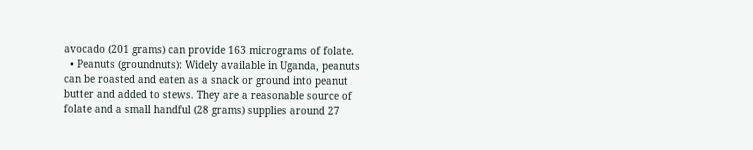avocado (201 grams) can provide 163 micrograms of folate.
  • Peanuts (groundnuts): Widely available in Uganda, peanuts can be roasted and eaten as a snack or ground into peanut butter and added to stews. They are a reasonable source of folate and a small handful (28 grams) supplies around 27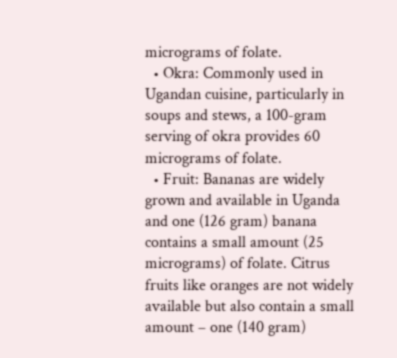micrograms of folate.
  • Okra: Commonly used in Ugandan cuisine, particularly in soups and stews, a 100-gram serving of okra provides 60 micrograms of folate.
  • Fruit: Bananas are widely grown and available in Uganda and one (126 gram) banana contains a small amount (25 micrograms) of folate. Citrus fruits like oranges are not widely available but also contain a small amount – one (140 gram)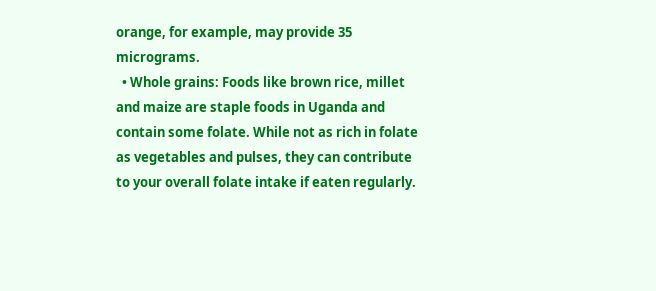orange, for example, may provide 35 micrograms.
  • Whole grains: Foods like brown rice, millet and maize are staple foods in Uganda and contain some folate. While not as rich in folate as vegetables and pulses, they can contribute to your overall folate intake if eaten regularly.